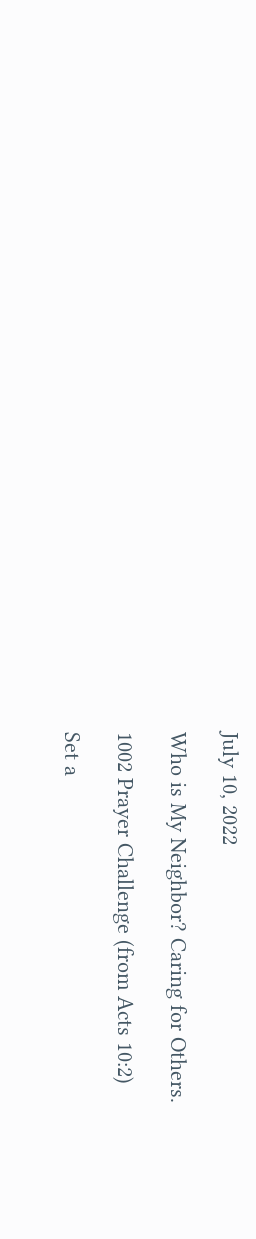July 10, 2022

Who is My Neighbor? Caring for Others.

1002 Prayer Challenge (from Acts 10:2)

Set a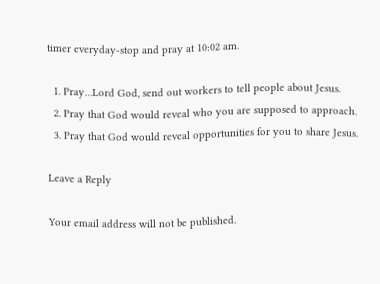timer everyday-stop and pray at 10:02 am.

  1. Pray…Lord God, send out workers to tell people about Jesus.
  2. Pray that God would reveal who you are supposed to approach.
  3. Pray that God would reveal opportunities for you to share Jesus.

Leave a Reply

Your email address will not be published.